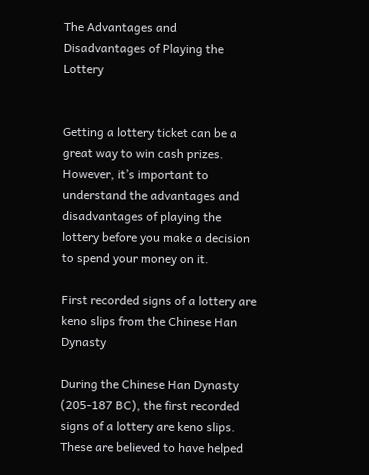The Advantages and Disadvantages of Playing the Lottery


Getting a lottery ticket can be a great way to win cash prizes. However, it’s important to understand the advantages and disadvantages of playing the lottery before you make a decision to spend your money on it.

First recorded signs of a lottery are keno slips from the Chinese Han Dynasty

During the Chinese Han Dynasty (205-187 BC), the first recorded signs of a lottery are keno slips. These are believed to have helped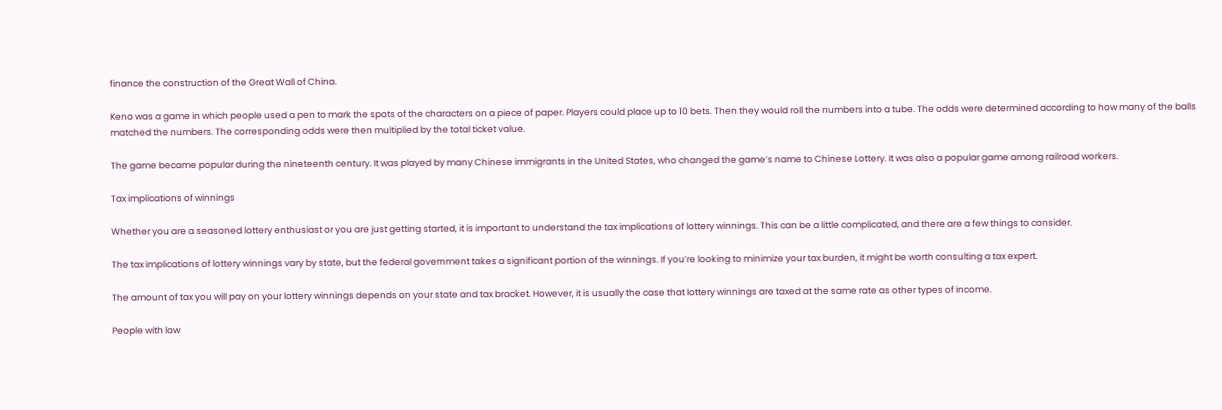finance the construction of the Great Wall of China.

Keno was a game in which people used a pen to mark the spots of the characters on a piece of paper. Players could place up to 10 bets. Then they would roll the numbers into a tube. The odds were determined according to how many of the balls matched the numbers. The corresponding odds were then multiplied by the total ticket value.

The game became popular during the nineteenth century. It was played by many Chinese immigrants in the United States, who changed the game’s name to Chinese Lottery. It was also a popular game among railroad workers.

Tax implications of winnings

Whether you are a seasoned lottery enthusiast or you are just getting started, it is important to understand the tax implications of lottery winnings. This can be a little complicated, and there are a few things to consider.

The tax implications of lottery winnings vary by state, but the federal government takes a significant portion of the winnings. If you’re looking to minimize your tax burden, it might be worth consulting a tax expert.

The amount of tax you will pay on your lottery winnings depends on your state and tax bracket. However, it is usually the case that lottery winnings are taxed at the same rate as other types of income.

People with low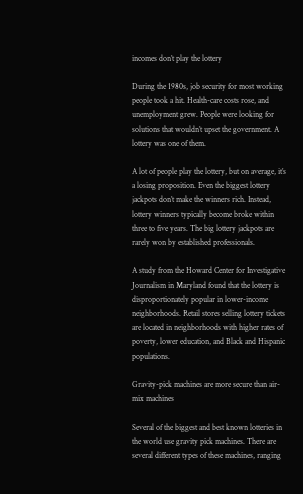incomes don’t play the lottery

During the 1980s, job security for most working people took a hit. Health-care costs rose, and unemployment grew. People were looking for solutions that wouldn’t upset the government. A lottery was one of them.

A lot of people play the lottery, but on average, it’s a losing proposition. Even the biggest lottery jackpots don’t make the winners rich. Instead, lottery winners typically become broke within three to five years. The big lottery jackpots are rarely won by established professionals.

A study from the Howard Center for Investigative Journalism in Maryland found that the lottery is disproportionately popular in lower-income neighborhoods. Retail stores selling lottery tickets are located in neighborhoods with higher rates of poverty, lower education, and Black and Hispanic populations.

Gravity-pick machines are more secure than air-mix machines

Several of the biggest and best known lotteries in the world use gravity pick machines. There are several different types of these machines, ranging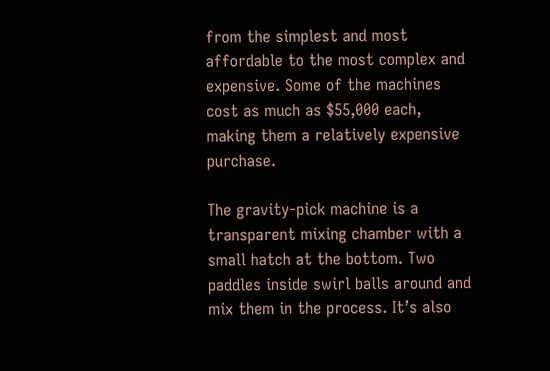from the simplest and most affordable to the most complex and expensive. Some of the machines cost as much as $55,000 each, making them a relatively expensive purchase.

The gravity-pick machine is a transparent mixing chamber with a small hatch at the bottom. Two paddles inside swirl balls around and mix them in the process. It’s also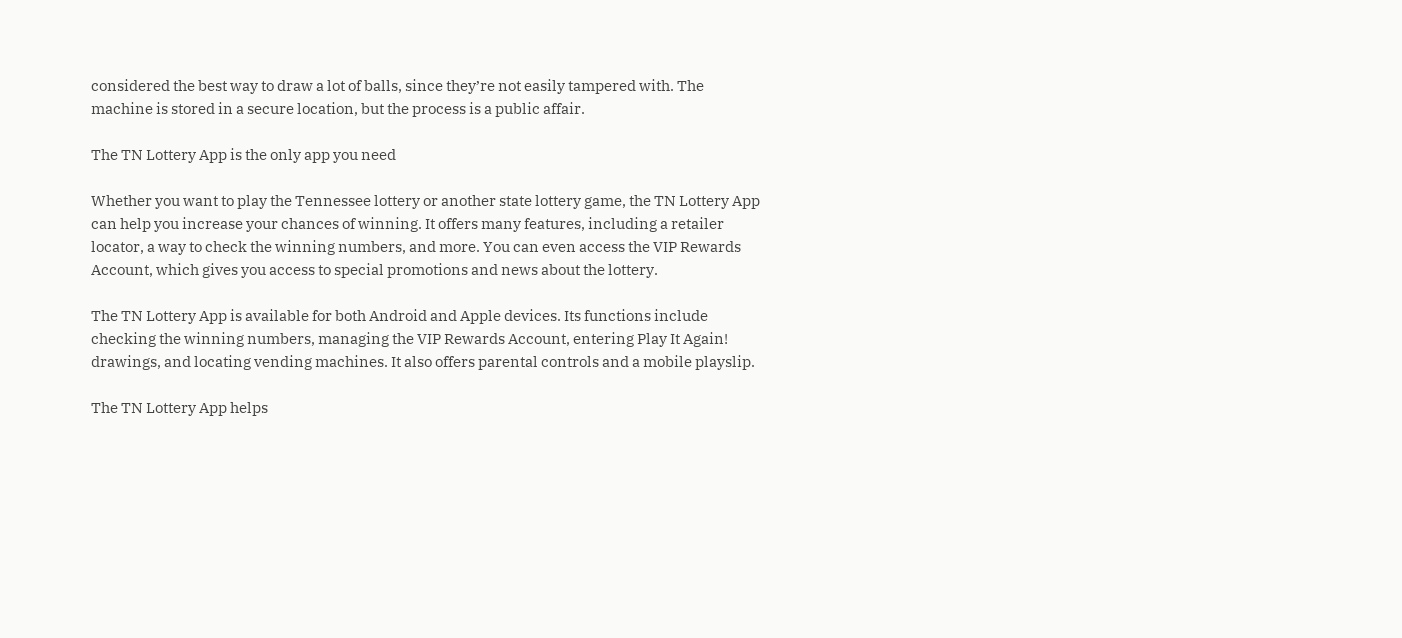considered the best way to draw a lot of balls, since they’re not easily tampered with. The machine is stored in a secure location, but the process is a public affair.

The TN Lottery App is the only app you need

Whether you want to play the Tennessee lottery or another state lottery game, the TN Lottery App can help you increase your chances of winning. It offers many features, including a retailer locator, a way to check the winning numbers, and more. You can even access the VIP Rewards Account, which gives you access to special promotions and news about the lottery.

The TN Lottery App is available for both Android and Apple devices. Its functions include checking the winning numbers, managing the VIP Rewards Account, entering Play It Again! drawings, and locating vending machines. It also offers parental controls and a mobile playslip.

The TN Lottery App helps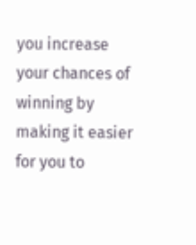you increase your chances of winning by making it easier for you to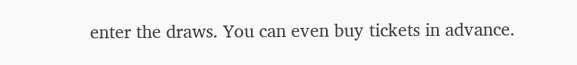enter the draws. You can even buy tickets in advance.